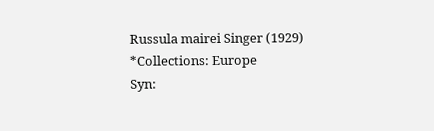Russula mairei Singer (1929)                                                                                    *Collections: Europe
Syn: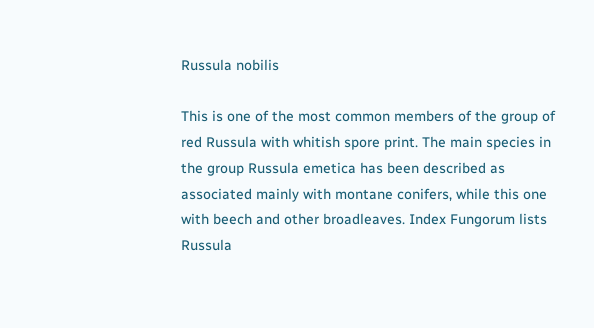Russula nobilis

This is one of the most common members of the group of red Russula with whitish spore print. The main species in the group Russula emetica has been described as associated mainly with montane conifers, while this one with beech and other broadleaves. Index Fungorum lists Russula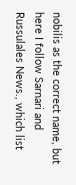nobilis as the correct name, but here I follow Sarnari and Russulales News., which list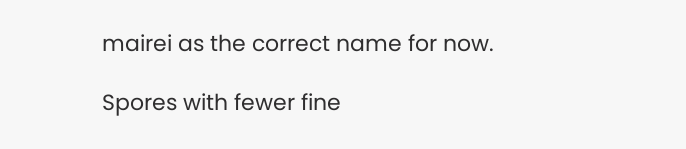mairei as the correct name for now.

Spores with fewer fine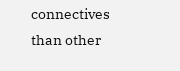connectives than other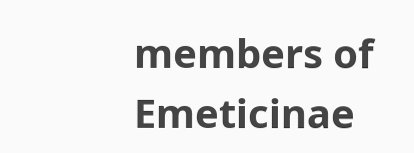members of Emeticinae